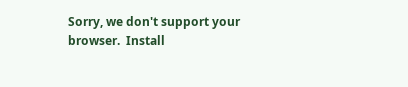Sorry, we don't support your browser.  Install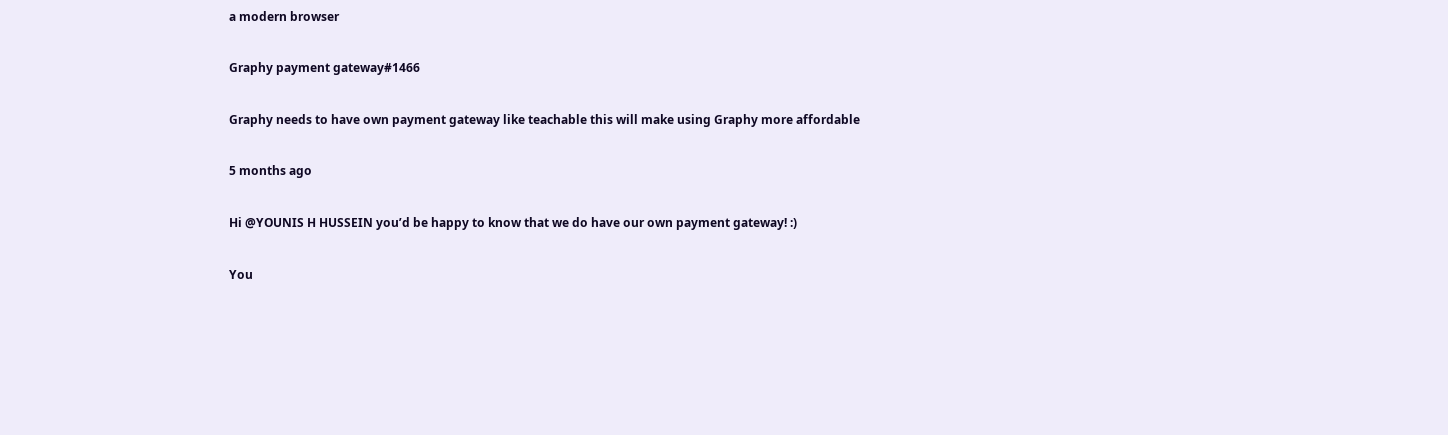a modern browser

Graphy payment gateway#1466

Graphy needs to have own payment gateway like teachable this will make using Graphy more affordable

5 months ago

Hi @YOUNIS H HUSSEIN you’d be happy to know that we do have our own payment gateway! :)

You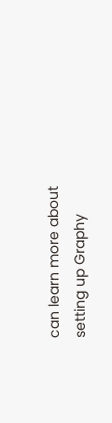can learn more about setting up Graphy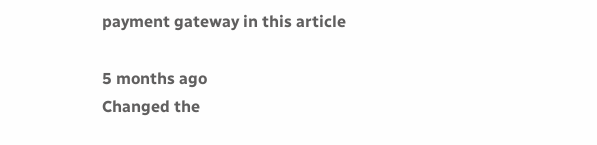payment gateway in this article

5 months ago
Changed the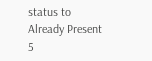status to
Already Present
5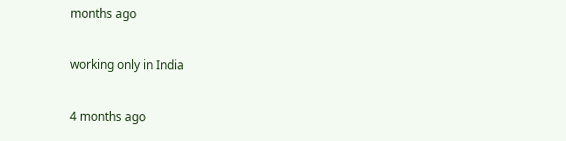months ago

working only in India

4 months ago